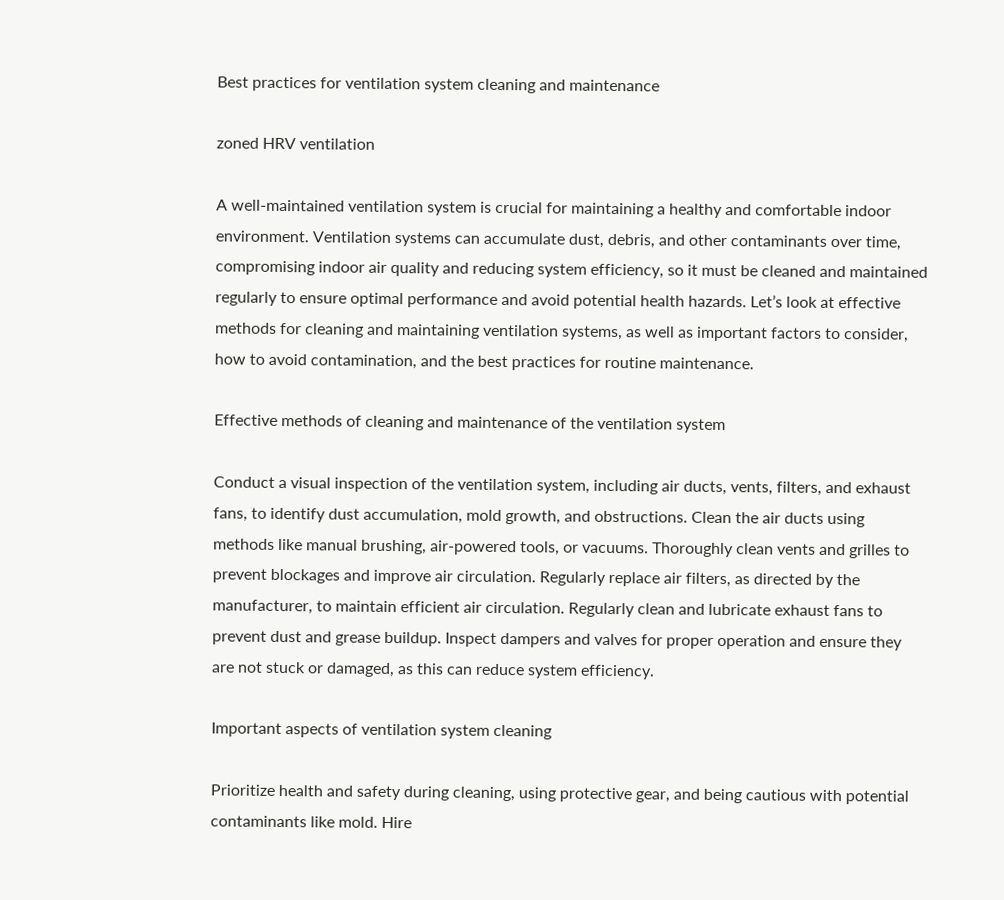Best practices for ventilation system cleaning and maintenance

zoned HRV ventilation

A well-maintained ventilation system is crucial for maintaining a healthy and comfortable indoor environment. Ventilation systems can accumulate dust, debris, and other contaminants over time, compromising indoor air quality and reducing system efficiency, so it must be cleaned and maintained regularly to ensure optimal performance and avoid potential health hazards. Let’s look at effective methods for cleaning and maintaining ventilation systems, as well as important factors to consider, how to avoid contamination, and the best practices for routine maintenance.

Effective methods of cleaning and maintenance of the ventilation system

Conduct a visual inspection of the ventilation system, including air ducts, vents, filters, and exhaust fans, to identify dust accumulation, mold growth, and obstructions. Clean the air ducts using methods like manual brushing, air-powered tools, or vacuums. Thoroughly clean vents and grilles to prevent blockages and improve air circulation. Regularly replace air filters, as directed by the manufacturer, to maintain efficient air circulation. Regularly clean and lubricate exhaust fans to prevent dust and grease buildup. Inspect dampers and valves for proper operation and ensure they are not stuck or damaged, as this can reduce system efficiency.

Important aspects of ventilation system cleaning

Prioritize health and safety during cleaning, using protective gear, and being cautious with potential contaminants like mold. Hire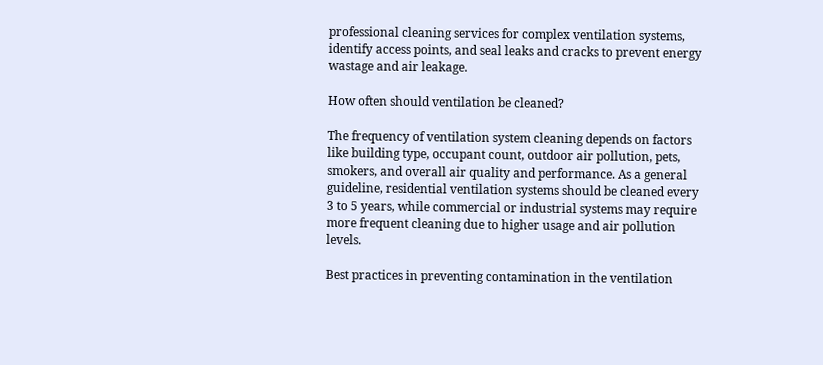professional cleaning services for complex ventilation systems, identify access points, and seal leaks and cracks to prevent energy wastage and air leakage.

How often should ventilation be cleaned?

The frequency of ventilation system cleaning depends on factors like building type, occupant count, outdoor air pollution, pets, smokers, and overall air quality and performance. As a general guideline, residential ventilation systems should be cleaned every 3 to 5 years, while commercial or industrial systems may require more frequent cleaning due to higher usage and air pollution levels.

Best practices in preventing contamination in the ventilation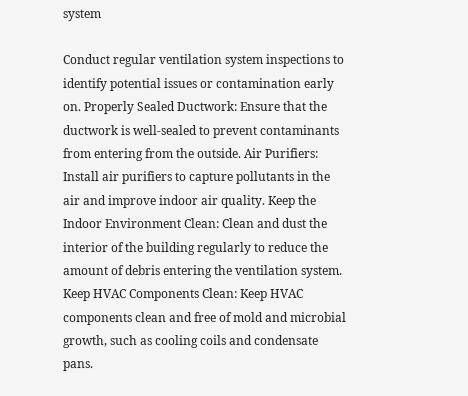system

Conduct regular ventilation system inspections to identify potential issues or contamination early on. Properly Sealed Ductwork: Ensure that the ductwork is well-sealed to prevent contaminants from entering from the outside. Air Purifiers: Install air purifiers to capture pollutants in the air and improve indoor air quality. Keep the Indoor Environment Clean: Clean and dust the interior of the building regularly to reduce the amount of debris entering the ventilation system. Keep HVAC Components Clean: Keep HVAC components clean and free of mold and microbial growth, such as cooling coils and condensate pans.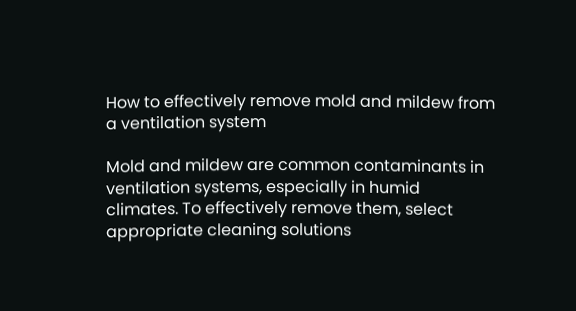How to effectively remove mold and mildew from a ventilation system

Mold and mildew are common contaminants in ventilation systems, especially in humid climates. To effectively remove them, select appropriate cleaning solutions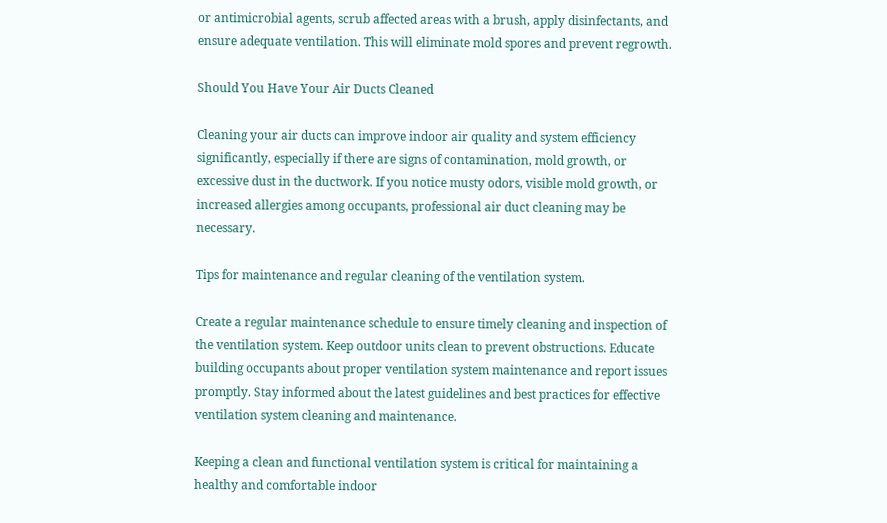or antimicrobial agents, scrub affected areas with a brush, apply disinfectants, and ensure adequate ventilation. This will eliminate mold spores and prevent regrowth.

Should You Have Your Air Ducts Cleaned

Cleaning your air ducts can improve indoor air quality and system efficiency significantly, especially if there are signs of contamination, mold growth, or excessive dust in the ductwork. If you notice musty odors, visible mold growth, or increased allergies among occupants, professional air duct cleaning may be necessary.

Tips for maintenance and regular cleaning of the ventilation system.

Create a regular maintenance schedule to ensure timely cleaning and inspection of the ventilation system. Keep outdoor units clean to prevent obstructions. Educate building occupants about proper ventilation system maintenance and report issues promptly. Stay informed about the latest guidelines and best practices for effective ventilation system cleaning and maintenance.

Keeping a clean and functional ventilation system is critical for maintaining a healthy and comfortable indoor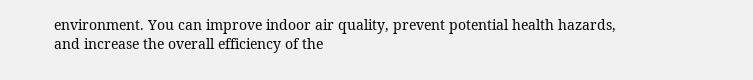environment. You can improve indoor air quality, prevent potential health hazards, and increase the overall efficiency of the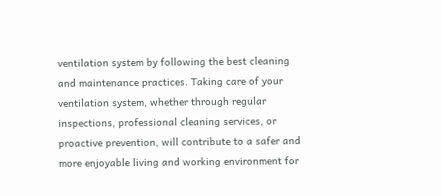ventilation system by following the best cleaning and maintenance practices. Taking care of your ventilation system, whether through regular inspections, professional cleaning services, or proactive prevention, will contribute to a safer and more enjoyable living and working environment for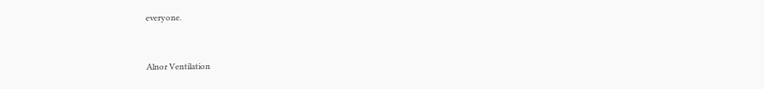everyone.


Alnor Ventilation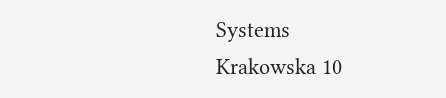Systems
Krakowska 10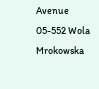Avenue
05-552 Wola Mrokowska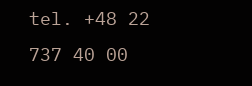tel. +48 22 737 40 00